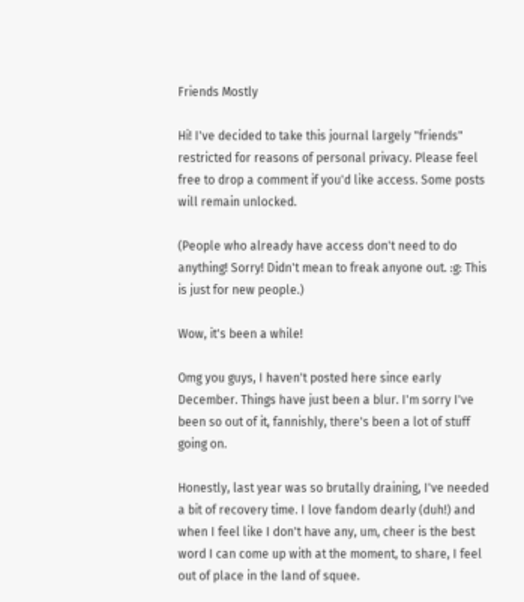Friends Mostly

Hi! I've decided to take this journal largely "friends" restricted for reasons of personal privacy. Please feel free to drop a comment if you'd like access. Some posts will remain unlocked.

(People who already have access don't need to do anything! Sorry! Didn't mean to freak anyone out. :g: This is just for new people.)

Wow, it's been a while!

Omg you guys, I haven't posted here since early December. Things have just been a blur. I'm sorry I've been so out of it, fannishly, there's been a lot of stuff going on.

Honestly, last year was so brutally draining, I've needed a bit of recovery time. I love fandom dearly (duh!) and when I feel like I don't have any, um, cheer is the best word I can come up with at the moment, to share, I feel out of place in the land of squee.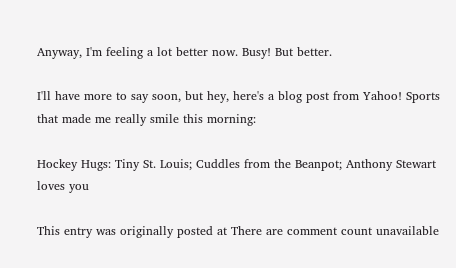Anyway, I'm feeling a lot better now. Busy! But better.

I'll have more to say soon, but hey, here's a blog post from Yahoo! Sports that made me really smile this morning:

Hockey Hugs: Tiny St. Louis; Cuddles from the Beanpot; Anthony Stewart loves you

This entry was originally posted at There are comment count unavailable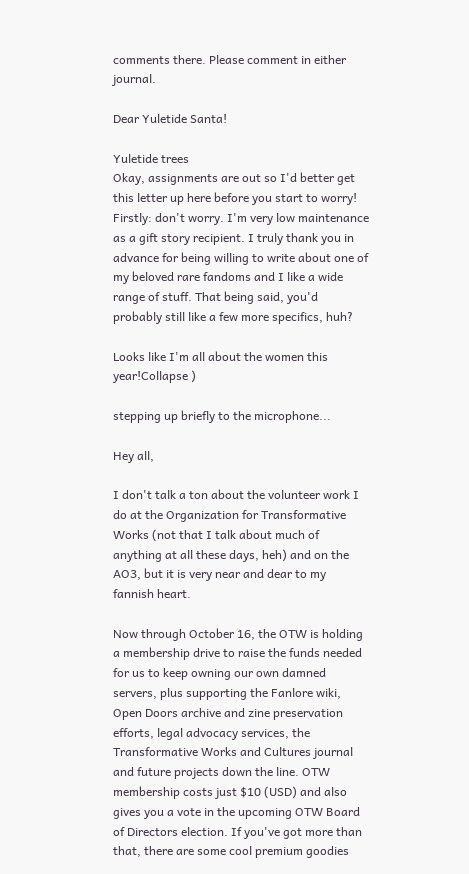comments there. Please comment in either journal.

Dear Yuletide Santa!

Yuletide trees
Okay, assignments are out so I'd better get this letter up here before you start to worry! Firstly: don't worry. I'm very low maintenance as a gift story recipient. I truly thank you in advance for being willing to write about one of my beloved rare fandoms and I like a wide range of stuff. That being said, you'd probably still like a few more specifics, huh?

Looks like I'm all about the women this year!Collapse )

stepping up briefly to the microphone...

Hey all,

I don't talk a ton about the volunteer work I do at the Organization for Transformative Works (not that I talk about much of anything at all these days, heh) and on the AO3, but it is very near and dear to my fannish heart.

Now through October 16, the OTW is holding a membership drive to raise the funds needed for us to keep owning our own damned servers, plus supporting the Fanlore wiki, Open Doors archive and zine preservation efforts, legal advocacy services, the Transformative Works and Cultures journal and future projects down the line. OTW membership costs just $10 (USD) and also gives you a vote in the upcoming OTW Board of Directors election. If you've got more than that, there are some cool premium goodies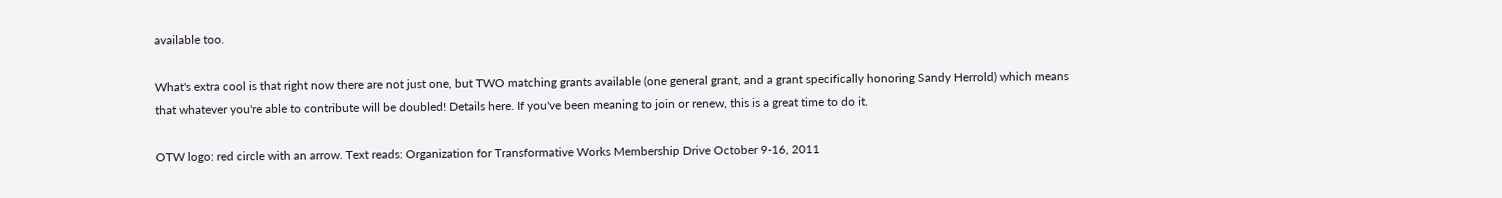available too.

What's extra cool is that right now there are not just one, but TWO matching grants available (one general grant, and a grant specifically honoring Sandy Herrold) which means that whatever you're able to contribute will be doubled! Details here. If you've been meaning to join or renew, this is a great time to do it.

OTW logo: red circle with an arrow. Text reads: Organization for Transformative Works Membership Drive October 9-16, 2011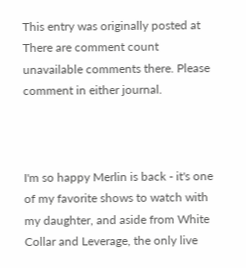This entry was originally posted at There are comment count unavailable comments there. Please comment in either journal.



I'm so happy Merlin is back - it's one of my favorite shows to watch with my daughter, and aside from White Collar and Leverage, the only live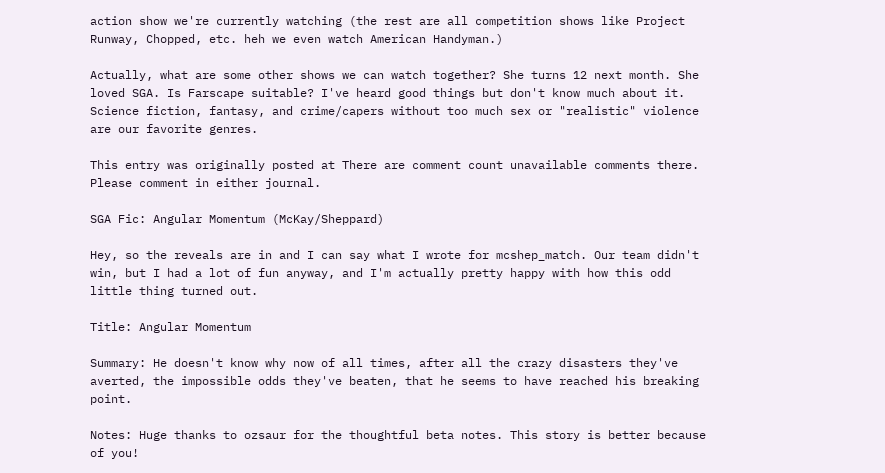action show we're currently watching (the rest are all competition shows like Project Runway, Chopped, etc. heh we even watch American Handyman.)

Actually, what are some other shows we can watch together? She turns 12 next month. She loved SGA. Is Farscape suitable? I've heard good things but don't know much about it. Science fiction, fantasy, and crime/capers without too much sex or "realistic" violence are our favorite genres.

This entry was originally posted at There are comment count unavailable comments there. Please comment in either journal.

SGA Fic: Angular Momentum (McKay/Sheppard)

Hey, so the reveals are in and I can say what I wrote for mcshep_match. Our team didn't win, but I had a lot of fun anyway, and I'm actually pretty happy with how this odd little thing turned out.

Title: Angular Momentum

Summary: He doesn't know why now of all times, after all the crazy disasters they've averted, the impossible odds they've beaten, that he seems to have reached his breaking point.

Notes: Huge thanks to ozsaur for the thoughtful beta notes. This story is better because of you!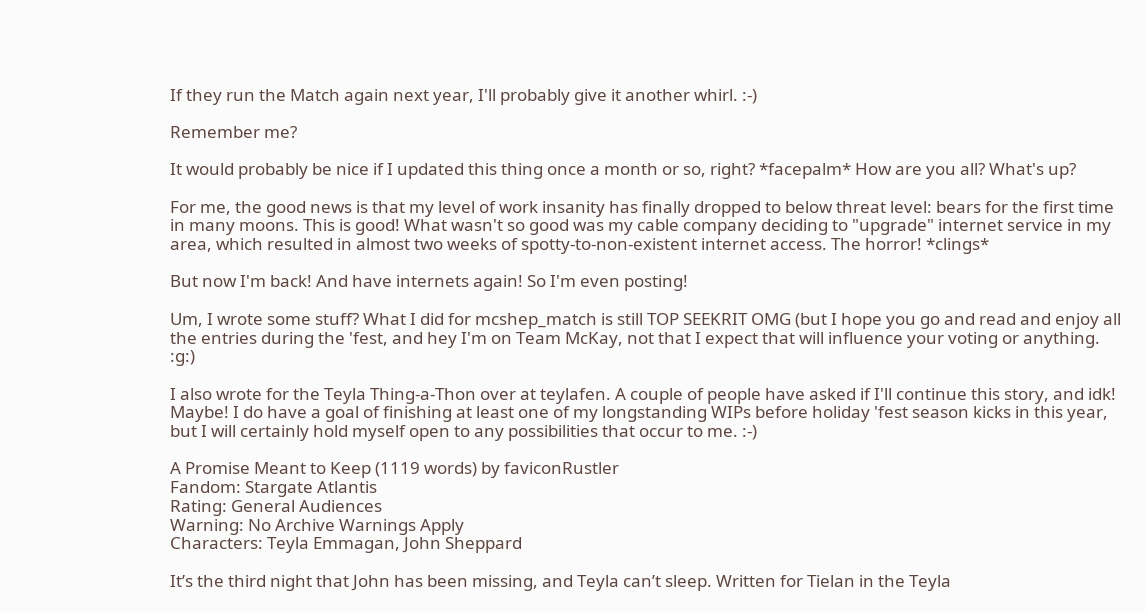If they run the Match again next year, I'll probably give it another whirl. :-)

Remember me?

It would probably be nice if I updated this thing once a month or so, right? *facepalm* How are you all? What's up?

For me, the good news is that my level of work insanity has finally dropped to below threat level: bears for the first time in many moons. This is good! What wasn't so good was my cable company deciding to "upgrade" internet service in my area, which resulted in almost two weeks of spotty-to-non-existent internet access. The horror! *clings*

But now I'm back! And have internets again! So I'm even posting!

Um, I wrote some stuff? What I did for mcshep_match is still TOP SEEKRIT OMG (but I hope you go and read and enjoy all the entries during the 'fest, and hey I'm on Team McKay, not that I expect that will influence your voting or anything. :g:)

I also wrote for the Teyla Thing-a-Thon over at teylafen. A couple of people have asked if I'll continue this story, and idk! Maybe! I do have a goal of finishing at least one of my longstanding WIPs before holiday 'fest season kicks in this year, but I will certainly hold myself open to any possibilities that occur to me. :-)

A Promise Meant to Keep (1119 words) by faviconRustler
Fandom: Stargate Atlantis
Rating: General Audiences
Warning: No Archive Warnings Apply
Characters: Teyla Emmagan, John Sheppard

It’s the third night that John has been missing, and Teyla can’t sleep. Written for Tielan in the Teyla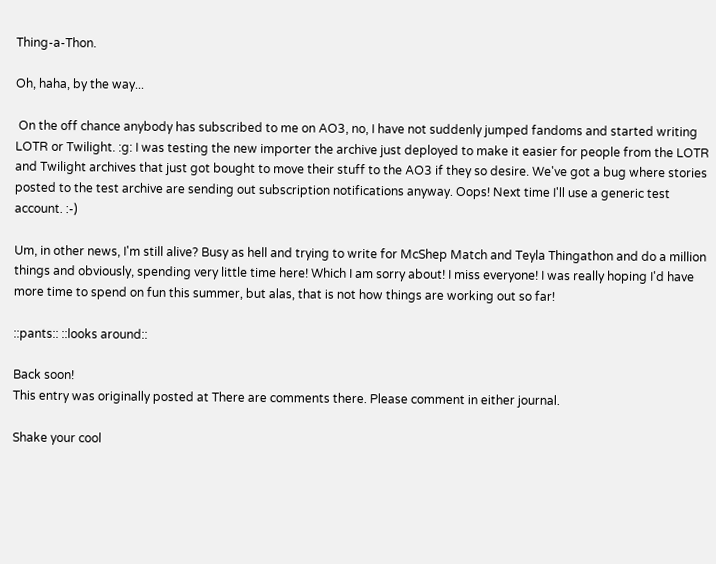Thing-a-Thon.

Oh, haha, by the way...

 On the off chance anybody has subscribed to me on AO3, no, I have not suddenly jumped fandoms and started writing LOTR or Twilight. :g: I was testing the new importer the archive just deployed to make it easier for people from the LOTR and Twilight archives that just got bought to move their stuff to the AO3 if they so desire. We've got a bug where stories posted to the test archive are sending out subscription notifications anyway. Oops! Next time I'll use a generic test account. :-)

Um, in other news, I'm still alive? Busy as hell and trying to write for McShep Match and Teyla Thingathon and do a million things and obviously, spending very little time here! Which I am sorry about! I miss everyone! I was really hoping I'd have more time to spend on fun this summer, but alas, that is not how things are working out so far!

::pants:: ::looks around::

Back soon!
This entry was originally posted at There are comments there. Please comment in either journal.

Shake your cool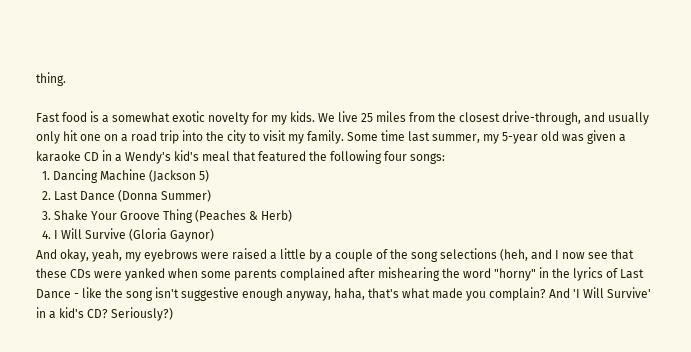thing.

Fast food is a somewhat exotic novelty for my kids. We live 25 miles from the closest drive-through, and usually only hit one on a road trip into the city to visit my family. Some time last summer, my 5-year old was given a karaoke CD in a Wendy's kid's meal that featured the following four songs:
  1. Dancing Machine (Jackson 5)
  2. Last Dance (Donna Summer)
  3. Shake Your Groove Thing (Peaches & Herb)
  4. I Will Survive (Gloria Gaynor)
And okay, yeah, my eyebrows were raised a little by a couple of the song selections (heh, and I now see that these CDs were yanked when some parents complained after mishearing the word "horny" in the lyrics of Last Dance - like the song isn't suggestive enough anyway, haha, that's what made you complain? And 'I Will Survive' in a kid's CD? Seriously?)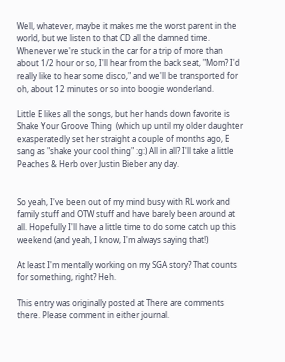Well, whatever, maybe it makes me the worst parent in the world, but we listen to that CD all the damned time. Whenever we're stuck in the car for a trip of more than about 1/2 hour or so, I'll hear from the back seat, "Mom? I'd really like to hear some disco," and we'll be transported for oh, about 12 minutes or so into boogie wonderland.

Little E likes all the songs, but her hands down favorite is Shake Your Groove Thing  (which up until my older daughter exasperatedly set her straight a couple of months ago, E sang as "shake your cool thing" :g:) All in all? I'll take a little Peaches & Herb over Justin Bieber any day.


So yeah, I've been out of my mind busy with RL work and family stuff and OTW stuff and have barely been around at all. Hopefully I'll have a little time to do some catch up this weekend (and yeah, I know, I'm always saying that!)

At least I'm mentally working on my SGA story? That counts for something, right? Heh.

This entry was originally posted at There are comments there. Please comment in either journal.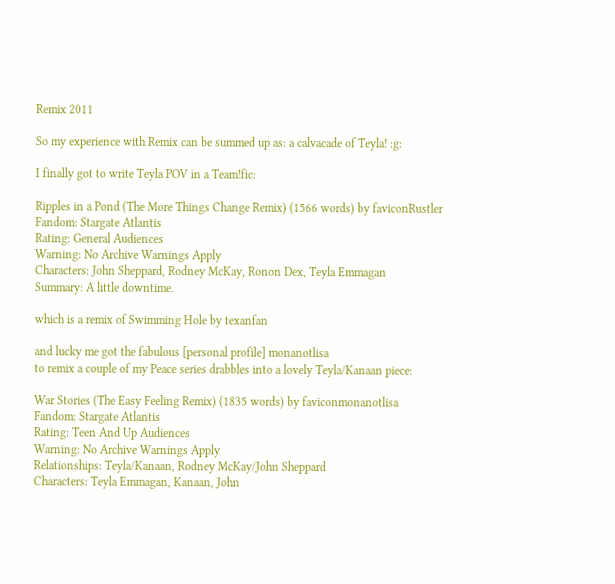Remix 2011

So my experience with Remix can be summed up as: a calvacade of Teyla! :g:

I finally got to write Teyla POV in a Team!fic:

Ripples in a Pond (The More Things Change Remix) (1566 words) by faviconRustler
Fandom: Stargate Atlantis
Rating: General Audiences
Warning: No Archive Warnings Apply
Characters: John Sheppard, Rodney McKay, Ronon Dex, Teyla Emmagan
Summary: A little downtime.

which is a remix of Swimming Hole by texanfan

and lucky me got the fabulous [personal profile] monanotlisa
to remix a couple of my Peace series drabbles into a lovely Teyla/Kanaan piece:

War Stories (The Easy Feeling Remix) (1835 words) by faviconmonanotlisa
Fandom: Stargate Atlantis
Rating: Teen And Up Audiences
Warning: No Archive Warnings Apply
Relationships: Teyla/Kanaan, Rodney McKay/John Sheppard
Characters: Teyla Emmagan, Kanaan, John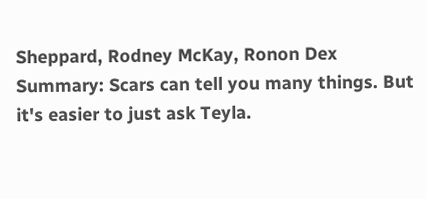Sheppard, Rodney McKay, Ronon Dex
Summary: Scars can tell you many things. But it's easier to just ask Teyla.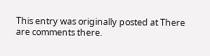This entry was originally posted at There are comments there.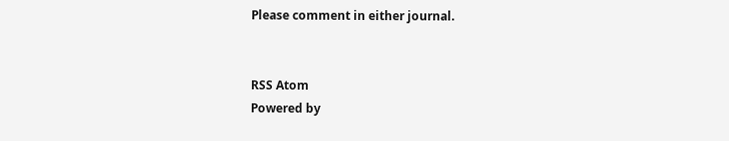Please comment in either journal.


RSS Atom
Powered by